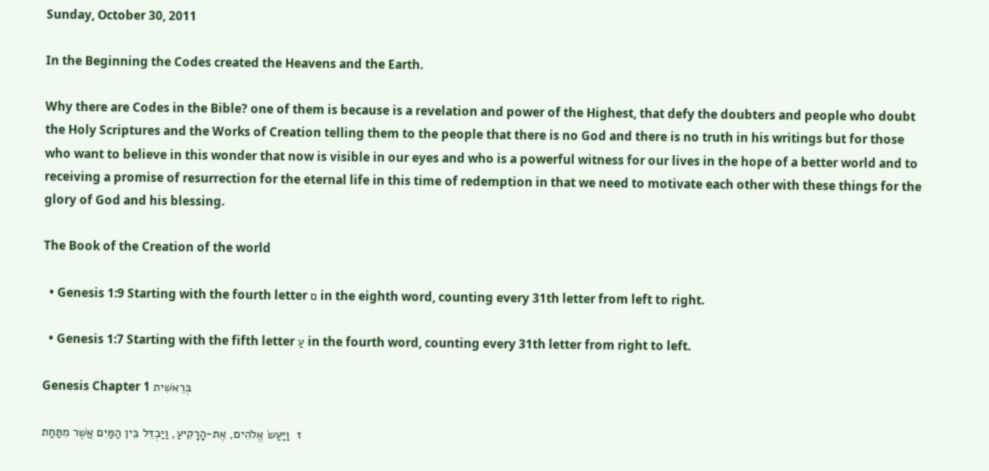Sunday, October 30, 2011

In the Beginning the Codes created the Heavens and the Earth.

Why there are Codes in the Bible? one of them is because is a revelation and power of the Highest, that defy the doubters and people who doubt the Holy Scriptures and the Works of Creation telling them to the people that there is no God and there is no truth in his writings but for those who want to believe in this wonder that now is visible in our eyes and who is a powerful witness for our lives in the hope of a better world and to receiving a promise of resurrection for the eternal life in this time of redemption in that we need to motivate each other with these things for the glory of God and his blessing.

The Book of the Creation of the world

  • Genesis 1:9 Starting with the fourth letter ם in the eighth word, counting every 31th letter from left to right.

  • Genesis 1:7 Starting with the fifth letter עַ in the fourth word, counting every 31th letter from right to left.

Genesis Chapter 1 בְּרֵאשִׁית

ז  וַיַּעַשׂ אֱלֹהִים, אֶת-הָרָקִיעַ, וַיַּבְדֵּל בֵּין הַמַּיִם אֲשֶׁר מִתַּחַת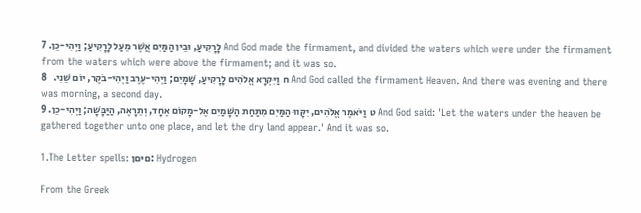לָרָקִיעַ, וּבֵין הַמַּיִם אֲשֶׁר מֵעַל לָרָקִיעַ; וַיְהִי-כֵן. 7 And God made the firmament, and divided the waters which were under the firmament from the waters which were above the firmament; and it was so.
ח  וַיִּקְרָא אֱלֹהִים לָרָקִיעַ, שָׁמָיִם; וַיְהִי-עֶרֶב וַיְהִי-בֹקֶר, יוֹם שֵׁנִי.   8 And God called the firmament Heaven. And there was evening and there was morning, a second day.
ט  וַיֹּאמֶר אֱלֹהִים, יִקָּווּ הַמַּיִם מִתַּחַת הַשָּׁמַיִם אֶל-מָקוֹם אֶחָד, וְתֵרָאֶה, הַיַּבָּשָׁה; וַיְהִי-כֵן. 9 And God said: 'Let the waters under the heaven be gathered together unto one place, and let the dry land appear.' And it was so.

1.The Letter spells: םיּםן: Hydrogen

From the Greek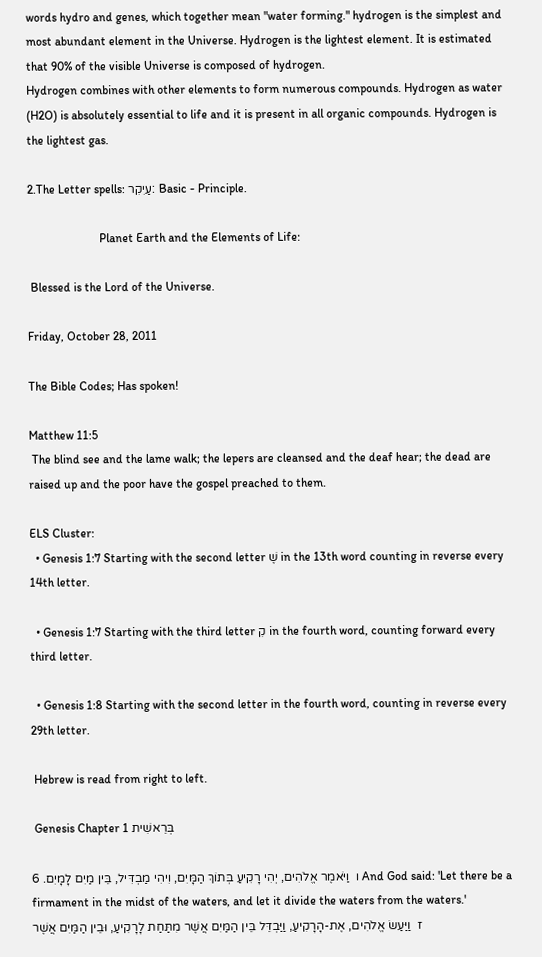words hydro and genes, which together mean "water forming." hydrogen is the simplest and most abundant element in the Universe. Hydrogen is the lightest element. It is estimated that 90% of the visible Universe is composed of hydrogen.
Hydrogen combines with other elements to form numerous compounds. Hydrogen as water (H2O) is absolutely essential to life and it is present in all organic compounds. Hydrogen is the lightest gas.

2.The Letter spells: עַיִקִר: Basic - Principle.

                        Planet Earth and the Elements of Life:

 Blessed is the Lord of the Universe.

Friday, October 28, 2011

The Bible Codes; Has spoken!

Matthew 11:5
 The blind see and the lame walk; the lepers are cleansed and the deaf hear; the dead are raised up and the poor have the gospel preached to them.

ELS Cluster:
  • Genesis 1:7 Starting with the second letter שֶׁ in the 13th word counting in reverse every 14th letter.

  • Genesis 1:7 Starting with the third letter קִ in the fourth word, counting forward every third letter.

  • Genesis 1:8 Starting with the second letter in the fourth word, counting in reverse every 29th letter.

 Hebrew is read from right to left.

 Genesis Chapter 1 בְּרֵאשִׁית

ו  וַיֹּאמֶר אֱלֹהִים, יְהִי רָקִיעַ בְּתוֹךְ הַמָּיִם, וִיהִי מַבְדִּיל, בֵּין מַיִם לָמָיִם. 6 And God said: 'Let there be a firmament in the midst of the waters, and let it divide the waters from the waters.'
ז  וַיַּעַשׂ אֱלֹהִים, אֶת-הָרָקִיעַ, וַיַּבְדֵּל בֵּין הַמַּיִם אֲשֶׁר מִתַּחַת לָרָקִיעַ, וּבֵין הַמַּיִם אֲשֶׁר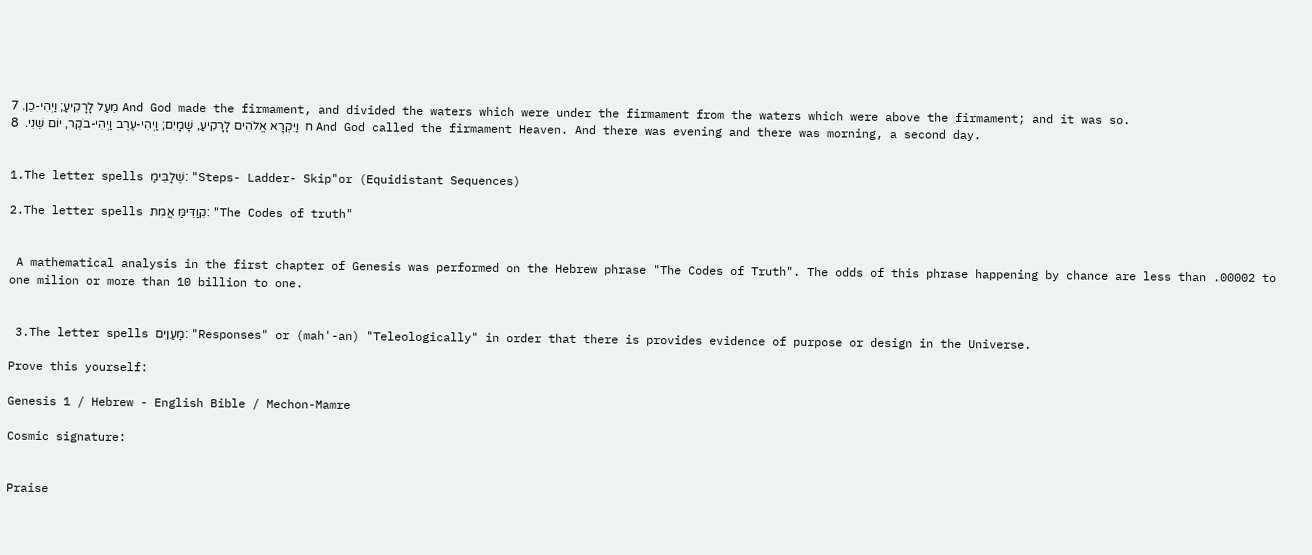מֵעַל לָרָקִיעַ; וַיְהִי-כֵן. 7 And God made the firmament, and divided the waters which were under the firmament from the waters which were above the firmament; and it was so.
ח  וַיִּקְרָא אֱלֹהִים לָרָקִיעַ, שָׁמָיִם; וַיְהִי-עֶרֶב וַיְהִי-בֹקֶר, יוֹם שֵׁנִי.  8 And God called the firmament Heaven. And there was evening and there was morning, a second day.


1.The letter spells שֶׁלָבֵּימַ: "Steps- Ladder- Skip"or (Equidistant Sequences)

2.The letter spells קִוַדֵּימַּ אֲמִת: "The Codes of truth"


 A mathematical analysis in the first chapter of Genesis was performed on the Hebrew phrase "The Codes of Truth". The odds of this phrase happening by chance are less than .00002 to one milion or more than 10 billion to one.


 3.The letter spells מָעַןיִם: "Responses" or (mah'-an) "Teleologically" in order that there is provides evidence of purpose or design in the Universe.

Prove this yourself:

Genesis 1 / Hebrew - English Bible / Mechon-Mamre

Cosmic signature:


Praise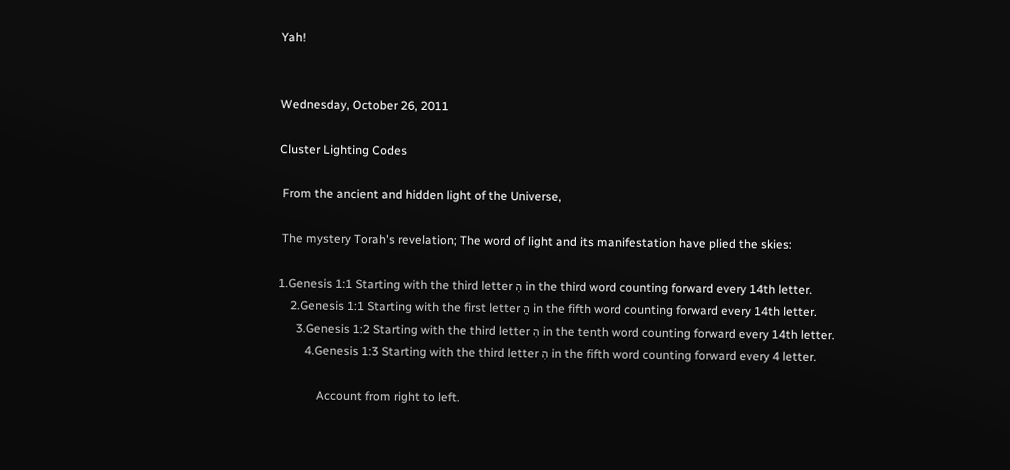Yah!


Wednesday, October 26, 2011

Cluster Lighting Codes

 From the ancient and hidden light of the Universe,

 The mystery Torah's revelation; The word of light and its manifestation have plied the skies:

1.Genesis 1:1 Starting with the third letter הִ in the third word counting forward every 14th letter.
    2.Genesis 1:1 Starting with the first letter הַ in the fifth word counting forward every 14th letter.
      3.Genesis 1:2 Starting with the third letter הִ in the tenth word counting forward every 14th letter.
         4.Genesis 1:3 Starting with the third letter הִ in the fifth word counting forward every 4 letter.

             Account from right to left.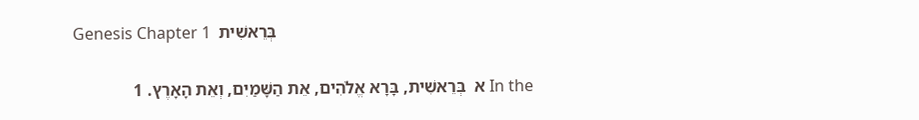Genesis Chapter 1  בְּרֵאשִׁית

              א  בְּרֵאשִׁית, בָּרָא אֱלֹהִים, אֵת הַשָּׁמַיִם, וְאֵת הָאָרֶץ. 1 In the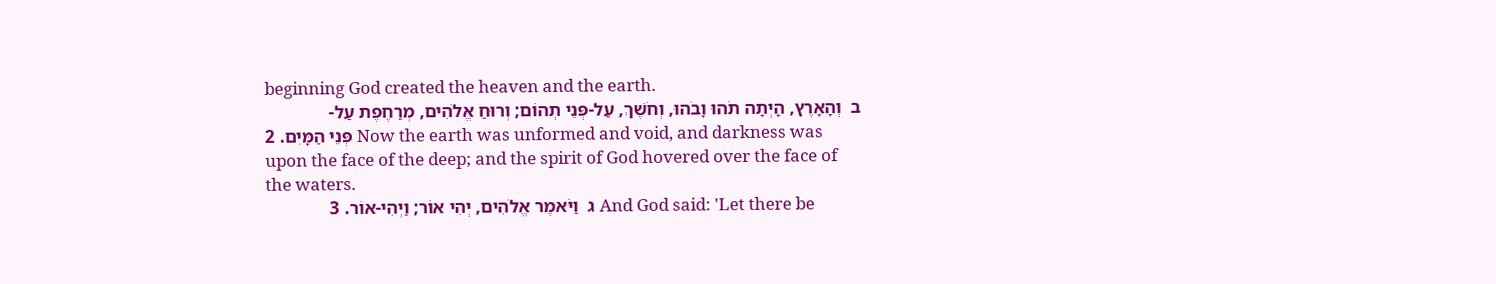beginning God created the heaven and the earth.
              ב  וְהָאָרֶץ, הָיְתָה תֹהוּ וָבֹהוּ, וְחֹשֶׁךְ, עַל-פְּנֵי תְהוֹם; וְרוּחַ אֱלֹהִים, מְרַחֶפֶת עַל-פְּנֵי הַמָּיִם. 2 Now the earth was unformed and void, and darkness was upon the face of the deep; and the spirit of God hovered over the face of the waters.
              ג  וַיֹּאמֶר אֱלֹהִים, יְהִי אוֹר; וַיְהִי-אוֹר. 3 And God said: 'Let there be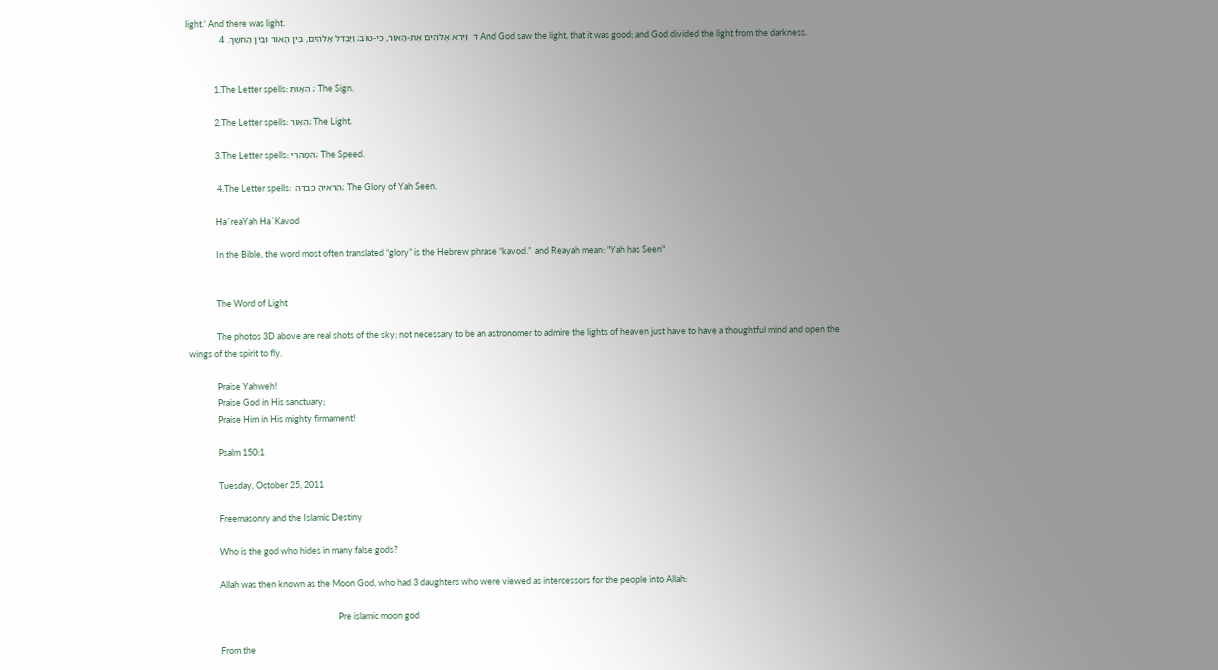light.' And there was light.
              ד  וַירְא אֱלֹהִים אֶת-הָאוֹר, כִּי-טוֹב; וַיַּבְדֵּל אֱלֹהִים, בֵּין הָאוֹר וּבֵין הַחֹשֶׁךְ. 4 And God saw the light, that it was good; and God divided the light from the darkness.


              1.The Letter spells: הִאָוּתְ ; The Sign.

              2.The Letter spells: הַאָוְר; The Light.

              3.The Letter spells: הִמָּהִרְי; The Speed.

               4.The Letter spells:  הִראיהָ כִּבדֵּהִ; The Glory of Yah Seen.

              Ha´reaYah Ha´Kavod

              In the Bible, the word most often translated “glory” is the Hebrew phrase “kavod.”  and Reayah mean: "Yah has Seen"


              The Word of Light

              The photos 3D above are real shots of the sky; not necessary to be an astronomer to admire the lights of heaven just have to have a thoughtful mind and open the wings of the spirit to fly.

              Praise Yahweh!
              Praise God in His sanctuary;
              Praise Him in His mighty firmament!

              Psalm 150:1

              Tuesday, October 25, 2011

              Freemasonry and the Islamic Destiny

              Who is the god who hides in many false gods?

              Allah was then known as the Moon God, who had 3 daughters who were viewed as intercessors for the people into Allah:

                                                                         Pre islamic moon god

              From the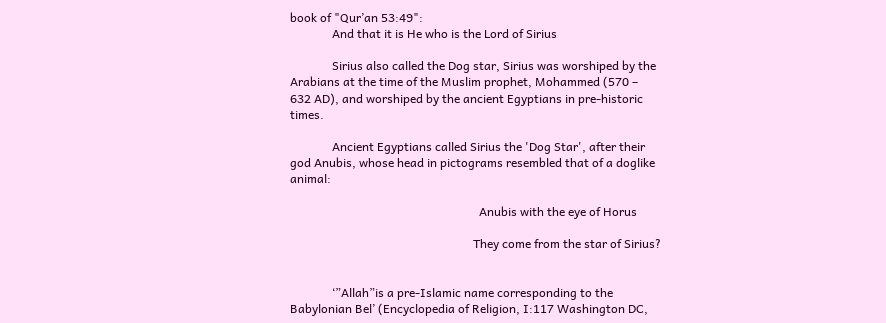book of "Qur’an 53:49":
              And that it is He who is the Lord of Sirius

              Sirius also called the Dog star, Sirius was worshiped by the Arabians at the time of the Muslim prophet, Mohammed (570 – 632 AD), and worshiped by the ancient Egyptians in pre-historic times.

              Ancient Egyptians called Sirius the 'Dog Star', after their god Anubis, whose head in pictograms resembled that of a doglike animal:

                                                               Anubis with the eye of Horus

                                                             They come from the star of Sirius?


              ‘”Allah”is a pre-Islamic name corresponding to the Babylonian Bel’ (Encyclopedia of Religion, I:117 Washington DC,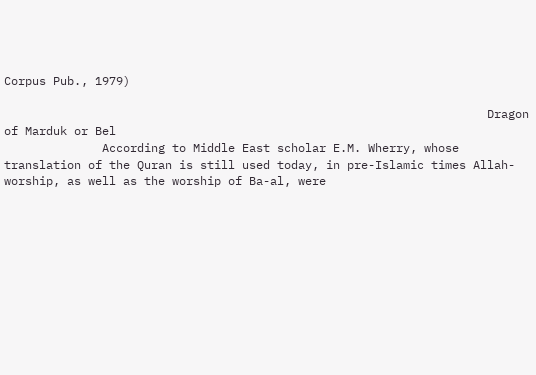Corpus Pub., 1979)

                                                                     Dragon of Marduk or Bel
              According to Middle East scholar E.M. Wherry, whose translation of the Quran is still used today, in pre-Islamic times Allah-worship, as well as the worship of Ba-al, were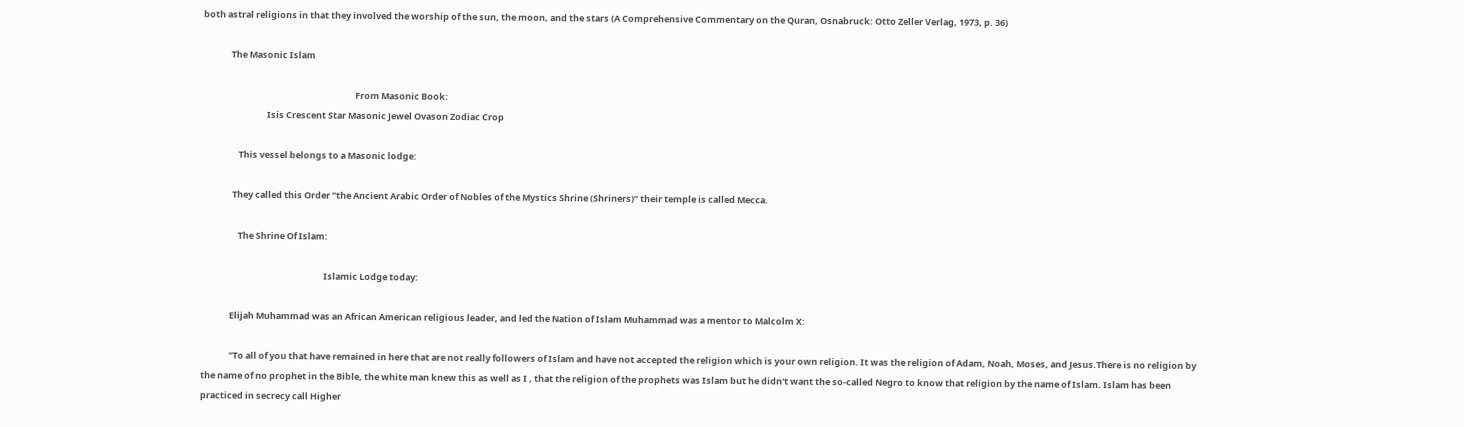both astral religions in that they involved the worship of the sun, the moon, and the stars (A Comprehensive Commentary on the Quran, Osnabruck: Otto Zeller Verlag, 1973, p. 36)

              The Masonic Islam

                                                                            From Masonic Book:
                                Isis Crescent Star Masonic Jewel Ovason Zodiac Crop

                  This vessel belongs to a Masonic lodge:

               They called this Order ”the Ancient Arabic Order of Nobles of the Mystics Shrine (Shriners)” their temple is called Mecca.

                  The Shrine Of Islam:

                                                             Islamic Lodge today:

              Elijah Muhammad was an African American religious leader, and led the Nation of Islam Muhammad was a mentor to Malcolm X:

              "To all of you that have remained in here that are not really followers of Islam and have not accepted the religion which is your own religion. It was the religion of Adam, Noah, Moses, and Jesus.There is no religion by the name of no prophet in the Bible, the white man knew this as well as I , that the religion of the prophets was Islam but he didn't want the so-called Negro to know that religion by the name of Islam. Islam has been practiced in secrecy call Higher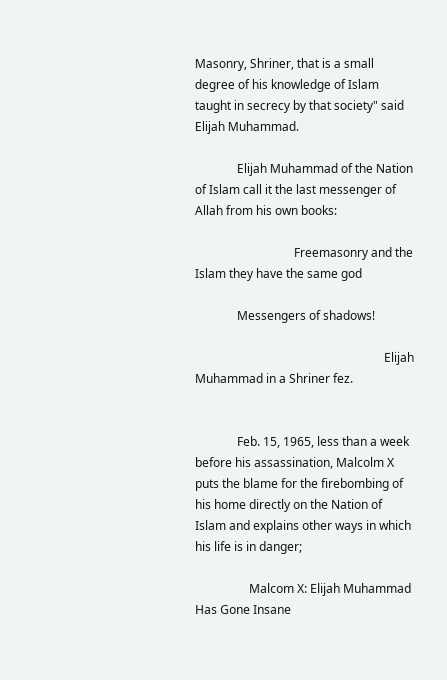Masonry, Shriner, that is a small degree of his knowledge of Islam taught in secrecy by that society" said Elijah Muhammad.

              Elijah Muhammad of the Nation of Islam call it the last messenger of Allah from his own books:

                                 Freemasonry and the Islam they have the same god

              Messengers of shadows!

                                                               Elijah Muhammad in a Shriner fez.


              Feb. 15, 1965, less than a week before his assassination, Malcolm X puts the blame for the firebombing of his home directly on the Nation of Islam and explains other ways in which his life is in danger;

                  Malcom X: Elijah Muhammad Has Gone Insane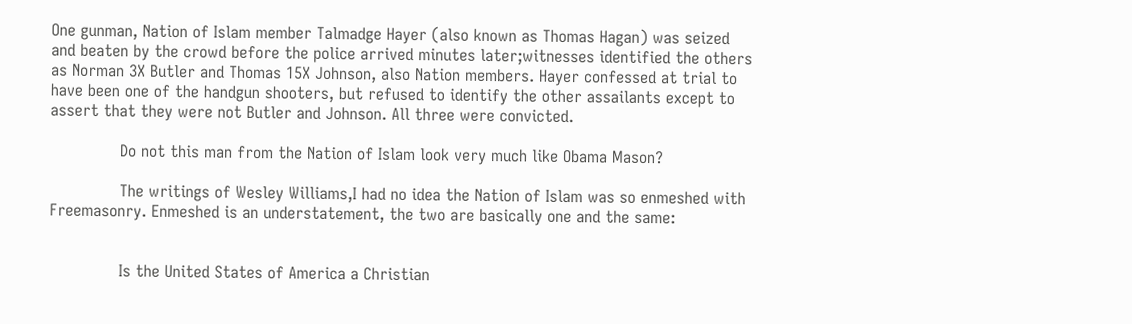One gunman, Nation of Islam member Talmadge Hayer (also known as Thomas Hagan) was seized and beaten by the crowd before the police arrived minutes later;witnesses identified the others as Norman 3X Butler and Thomas 15X Johnson, also Nation members. Hayer confessed at trial to have been one of the handgun shooters, but refused to identify the other assailants except to assert that they were not Butler and Johnson. All three were convicted.

              Do not this man from the Nation of Islam look very much like Obama Mason?

              The writings of Wesley Williams,I had no idea the Nation of Islam was so enmeshed with Freemasonry. Enmeshed is an understatement, the two are basically one and the same:


              Is the United States of America a Christian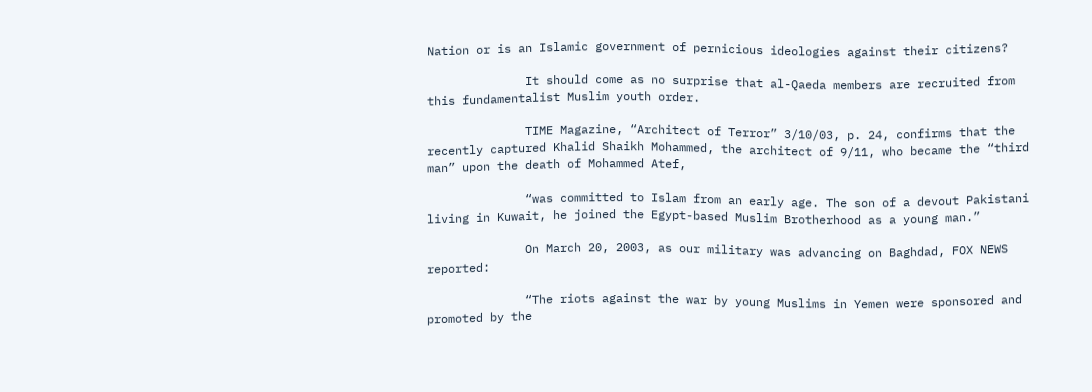Nation or is an Islamic government of pernicious ideologies against their citizens?

              It should come as no surprise that al-Qaeda members are recruited from this fundamentalist Muslim youth order.

              TIME Magazine, “Architect of Terror” 3/10/03, p. 24, confirms that the recently captured Khalid Shaikh Mohammed, the architect of 9/11, who became the “third man” upon the death of Mohammed Atef,

              “was committed to Islam from an early age. The son of a devout Pakistani living in Kuwait, he joined the Egypt-based Muslim Brotherhood as a young man.”

              On March 20, 2003, as our military was advancing on Baghdad, FOX NEWS reported:

              “The riots against the war by young Muslims in Yemen were sponsored and promoted by the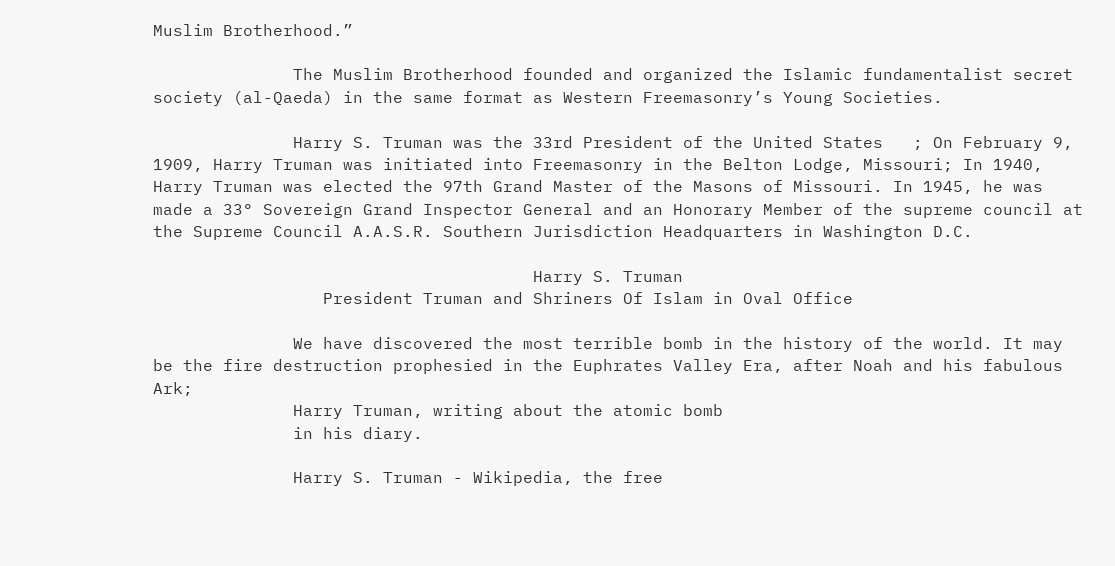Muslim Brotherhood.”

              The Muslim Brotherhood founded and organized the Islamic fundamentalist secret society (al-Qaeda) in the same format as Western Freemasonry’s Young Societies.

              Harry S. Truman was the 33rd President of the United States   ; On February 9, 1909, Harry Truman was initiated into Freemasonry in the Belton Lodge, Missouri; In 1940, Harry Truman was elected the 97th Grand Master of the Masons of Missouri. In 1945, he was made a 33° Sovereign Grand Inspector General and an Honorary Member of the supreme council at the Supreme Council A.A.S.R. Southern Jurisdiction Headquarters in Washington D.C.

                                      Harry S. Truman
                 President Truman and Shriners Of Islam in Oval Office

              We have discovered the most terrible bomb in the history of the world. It may be the fire destruction prophesied in the Euphrates Valley Era, after Noah and his fabulous Ark;
              Harry Truman, writing about the atomic bomb
              in his diary.

              Harry S. Truman - Wikipedia, the free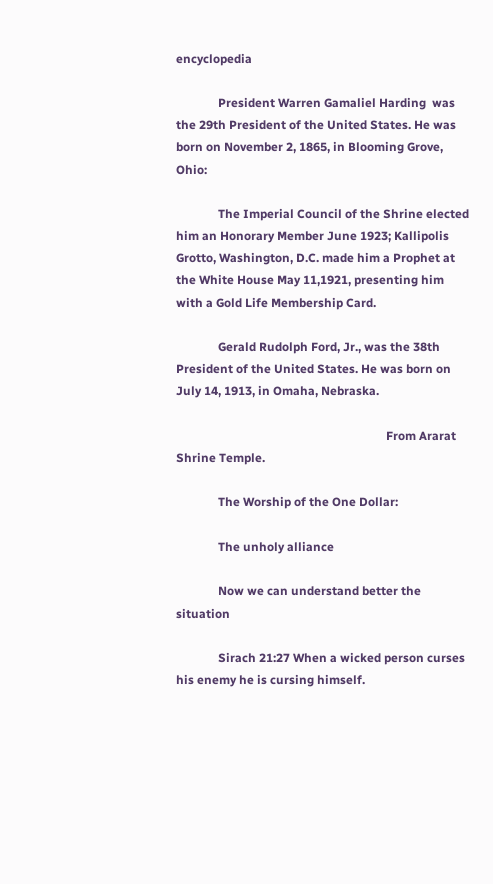encyclopedia

              President Warren Gamaliel Harding  was the 29th President of the United States. He was born on November 2, 1865, in Blooming Grove, Ohio:

              The Imperial Council of the Shrine elected him an Honorary Member June 1923; Kallipolis Grotto, Washington, D.C. made him a Prophet at the White House May 11,1921, presenting him with a Gold Life Membership Card.

              Gerald Rudolph Ford, Jr., was the 38th President of the United States. He was born on July 14, 1913, in Omaha, Nebraska.

                                                                      From Ararat Shrine Temple.

              The Worship of the One Dollar:

              The unholy alliance

              Now we can understand better the situation

              Sirach 21:27 When a wicked person curses his enemy he is cursing himself.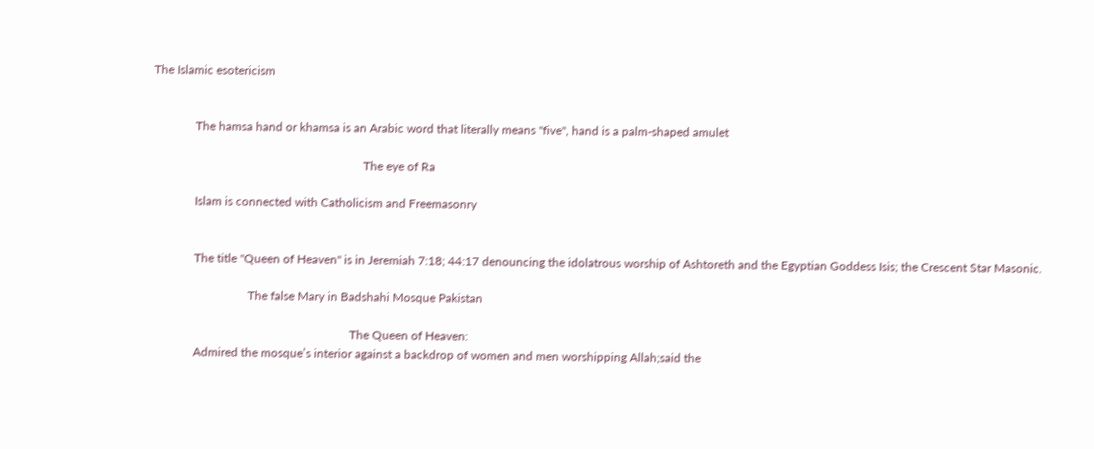The Islamic esotericism


              The hamsa hand or khamsa is an Arabic word that literally means "five", hand is a palm-shaped amulet

                                                                      The eye of Ra

              Islam is connected with Catholicism and Freemasonry


              The title "Queen of Heaven" is in Jeremiah 7:18; 44:17 denouncing the idolatrous worship of Ashtoreth and the Egyptian Goddess Isis; the Crescent Star Masonic.

                                The false Mary in Badshahi Mosque Pakistan

                                                                  The Queen of Heaven:
              Admired the mosque’s interior against a backdrop of women and men worshipping Allah;said the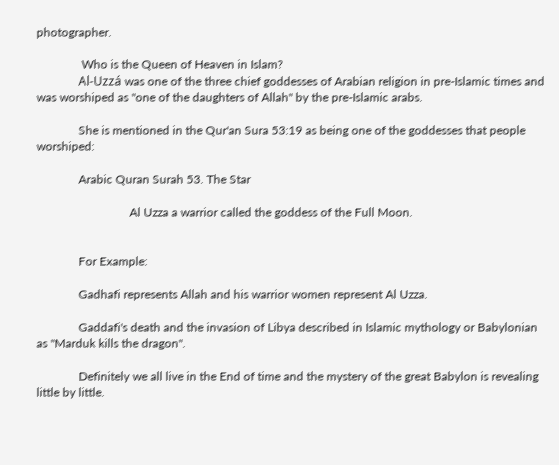photographer.

               Who is the Queen of Heaven in Islam?
              Al-Uzzá was one of the three chief goddesses of Arabian religion in pre-Islamic times and was worshiped as "one of the daughters of Allah" by the pre-Islamic arabs.

              She is mentioned in the Qur'an Sura 53:19 as being one of the goddesses that people worshiped:

              Arabic Quran Surah 53. The Star

                               Al Uzza a warrior called the goddess of the Full Moon.


              For Example:

              Gadhafi represents Allah and his warrior women represent Al Uzza.

              Gaddafi's death and the invasion of Libya described in Islamic mythology or Babylonian as "Marduk kills the dragon".

              Definitely we all live in the End of time and the mystery of the great Babylon is revealing little by little.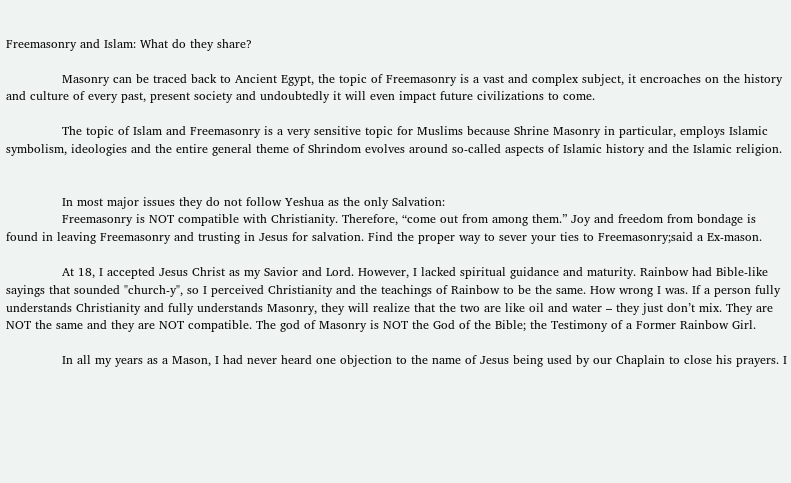Freemasonry and Islam: What do they share?

              Masonry can be traced back to Ancient Egypt, the topic of Freemasonry is a vast and complex subject, it encroaches on the history and culture of every past, present society and undoubtedly it will even impact future civilizations to come.

              The topic of Islam and Freemasonry is a very sensitive topic for Muslims because Shrine Masonry in particular, employs Islamic symbolism, ideologies and the entire general theme of Shrindom evolves around so-called aspects of Islamic history and the Islamic religion.


              In most major issues they do not follow Yeshua as the only Salvation:
              Freemasonry is NOT compatible with Christianity. Therefore, “come out from among them.” Joy and freedom from bondage is found in leaving Freemasonry and trusting in Jesus for salvation. Find the proper way to sever your ties to Freemasonry;said a Ex-mason.

              At 18, I accepted Jesus Christ as my Savior and Lord. However, I lacked spiritual guidance and maturity. Rainbow had Bible-like sayings that sounded "church-y", so I perceived Christianity and the teachings of Rainbow to be the same. How wrong I was. If a person fully understands Christianity and fully understands Masonry, they will realize that the two are like oil and water – they just don’t mix. They are NOT the same and they are NOT compatible. The god of Masonry is NOT the God of the Bible; the Testimony of a Former Rainbow Girl.

              In all my years as a Mason, I had never heard one objection to the name of Jesus being used by our Chaplain to close his prayers. I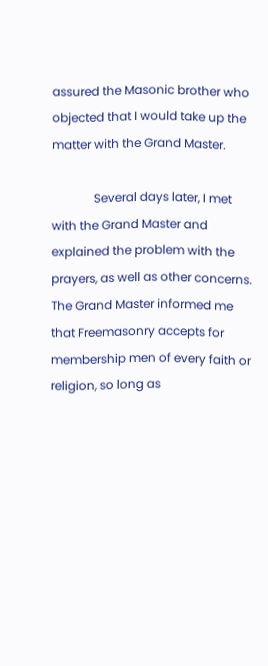assured the Masonic brother who objected that I would take up the matter with the Grand Master.

              Several days later, I met with the Grand Master and explained the problem with the prayers, as well as other concerns. The Grand Master informed me that Freemasonry accepts for membership men of every faith or religion, so long as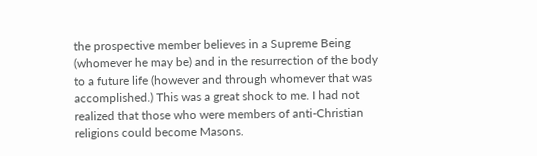the prospective member believes in a Supreme Being (whomever he may be) and in the resurrection of the body to a future life (however and through whomever that was accomplished.) This was a great shock to me. I had not realized that those who were members of anti-Christian religions could become Masons.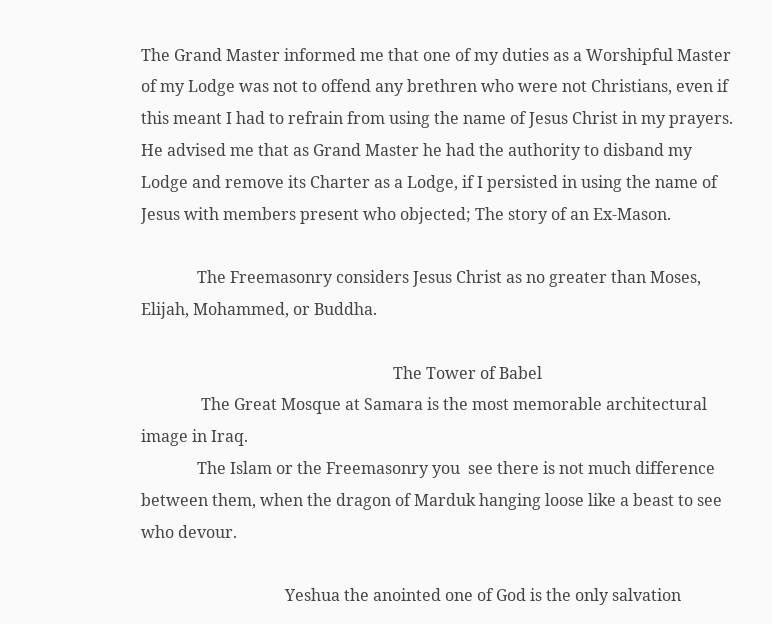The Grand Master informed me that one of my duties as a Worshipful Master of my Lodge was not to offend any brethren who were not Christians, even if this meant I had to refrain from using the name of Jesus Christ in my prayers. He advised me that as Grand Master he had the authority to disband my Lodge and remove its Charter as a Lodge, if I persisted in using the name of Jesus with members present who objected; The story of an Ex-Mason.

              The Freemasonry considers Jesus Christ as no greater than Moses, Elijah, Mohammed, or Buddha.

                                                               The Tower of Babel
               The Great Mosque at Samara is the most memorable architectural image in Iraq.
              The Islam or the Freemasonry you  see there is not much difference between them, when the dragon of Marduk hanging loose like a beast to see who devour.

                                    Yeshua the anointed one of God is the only salvation